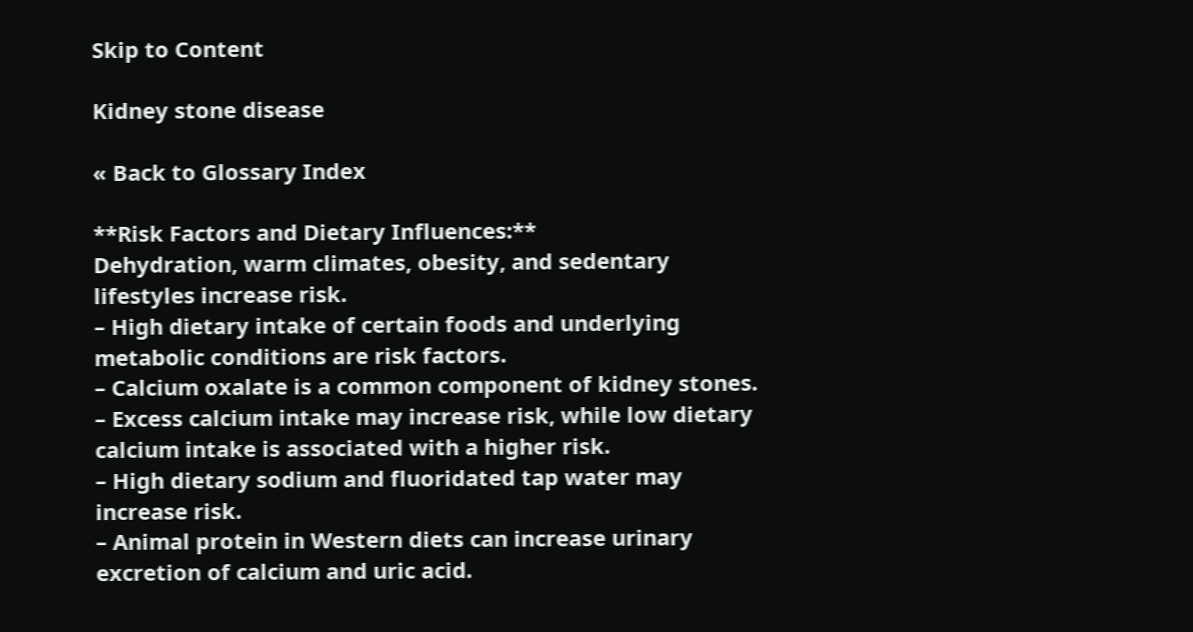Skip to Content

Kidney stone disease

« Back to Glossary Index

**Risk Factors and Dietary Influences:**
Dehydration, warm climates, obesity, and sedentary lifestyles increase risk.
– High dietary intake of certain foods and underlying metabolic conditions are risk factors.
– Calcium oxalate is a common component of kidney stones.
– Excess calcium intake may increase risk, while low dietary calcium intake is associated with a higher risk.
– High dietary sodium and fluoridated tap water may increase risk.
– Animal protein in Western diets can increase urinary excretion of calcium and uric acid.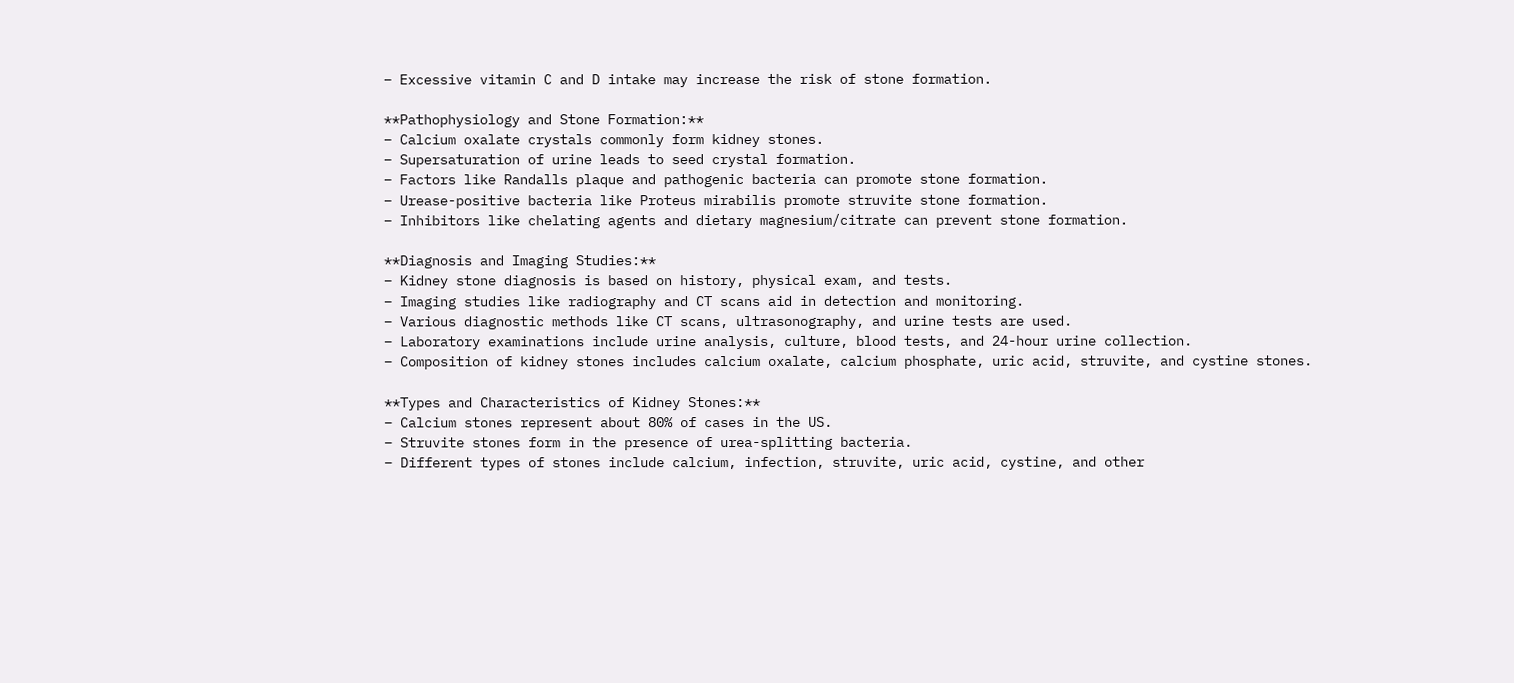– Excessive vitamin C and D intake may increase the risk of stone formation.

**Pathophysiology and Stone Formation:**
– Calcium oxalate crystals commonly form kidney stones.
– Supersaturation of urine leads to seed crystal formation.
– Factors like Randalls plaque and pathogenic bacteria can promote stone formation.
– Urease-positive bacteria like Proteus mirabilis promote struvite stone formation.
– Inhibitors like chelating agents and dietary magnesium/citrate can prevent stone formation.

**Diagnosis and Imaging Studies:**
– Kidney stone diagnosis is based on history, physical exam, and tests.
– Imaging studies like radiography and CT scans aid in detection and monitoring.
– Various diagnostic methods like CT scans, ultrasonography, and urine tests are used.
– Laboratory examinations include urine analysis, culture, blood tests, and 24-hour urine collection.
– Composition of kidney stones includes calcium oxalate, calcium phosphate, uric acid, struvite, and cystine stones.

**Types and Characteristics of Kidney Stones:**
– Calcium stones represent about 80% of cases in the US.
– Struvite stones form in the presence of urea-splitting bacteria.
– Different types of stones include calcium, infection, struvite, uric acid, cystine, and other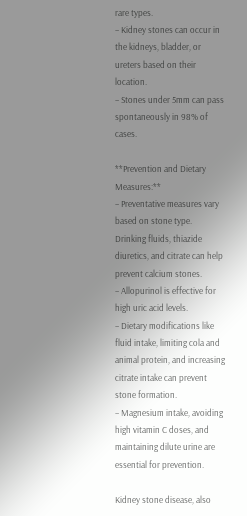rare types.
– Kidney stones can occur in the kidneys, bladder, or ureters based on their location.
– Stones under 5mm can pass spontaneously in 98% of cases.

**Prevention and Dietary Measures:**
– Preventative measures vary based on stone type.
Drinking fluids, thiazide diuretics, and citrate can help prevent calcium stones.
– Allopurinol is effective for high uric acid levels.
– Dietary modifications like fluid intake, limiting cola and animal protein, and increasing citrate intake can prevent stone formation.
– Magnesium intake, avoiding high vitamin C doses, and maintaining dilute urine are essential for prevention.

Kidney stone disease, also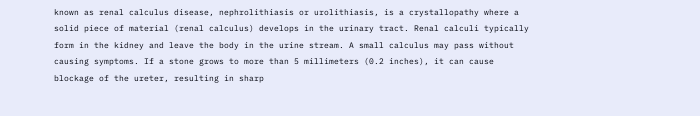known as renal calculus disease, nephrolithiasis or urolithiasis, is a crystallopathy where a solid piece of material (renal calculus) develops in the urinary tract. Renal calculi typically form in the kidney and leave the body in the urine stream. A small calculus may pass without causing symptoms. If a stone grows to more than 5 millimeters (0.2 inches), it can cause blockage of the ureter, resulting in sharp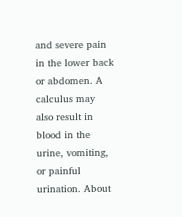and severe pain in the lower back or abdomen. A calculus may also result in blood in the urine, vomiting, or painful urination. About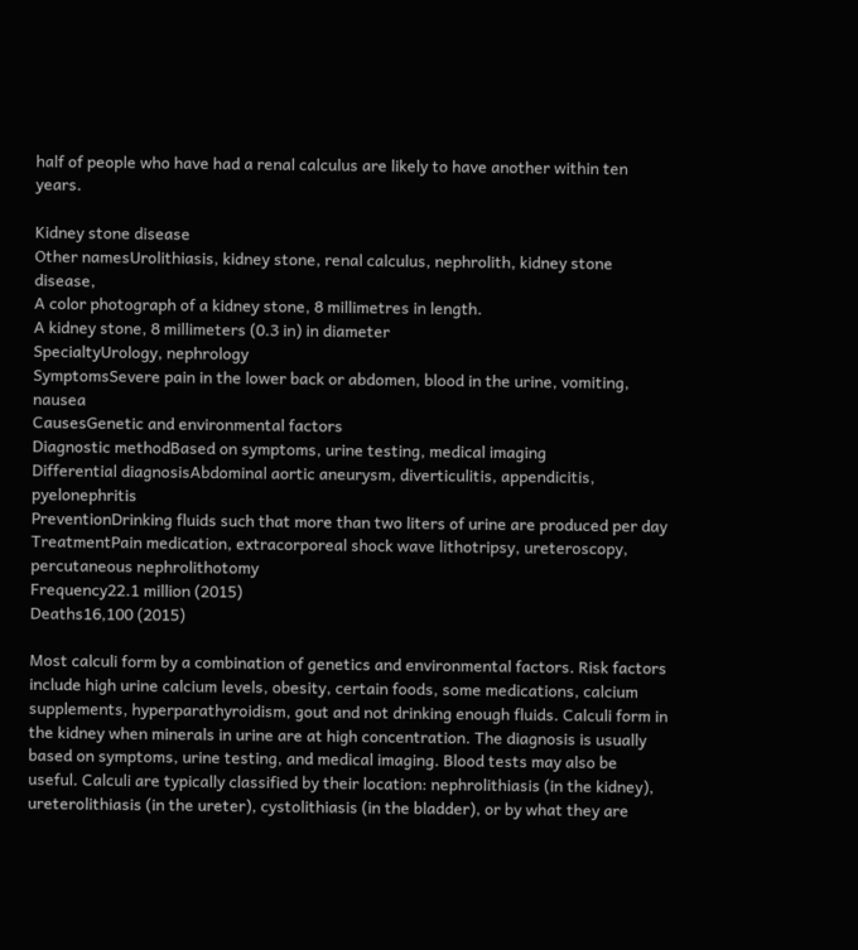half of people who have had a renal calculus are likely to have another within ten years.

Kidney stone disease
Other namesUrolithiasis, kidney stone, renal calculus, nephrolith, kidney stone disease,
A color photograph of a kidney stone, 8 millimetres in length.
A kidney stone, 8 millimeters (0.3 in) in diameter
SpecialtyUrology, nephrology
SymptomsSevere pain in the lower back or abdomen, blood in the urine, vomiting, nausea
CausesGenetic and environmental factors
Diagnostic methodBased on symptoms, urine testing, medical imaging
Differential diagnosisAbdominal aortic aneurysm, diverticulitis, appendicitis, pyelonephritis
PreventionDrinking fluids such that more than two liters of urine are produced per day
TreatmentPain medication, extracorporeal shock wave lithotripsy, ureteroscopy, percutaneous nephrolithotomy
Frequency22.1 million (2015)
Deaths16,100 (2015)

Most calculi form by a combination of genetics and environmental factors. Risk factors include high urine calcium levels, obesity, certain foods, some medications, calcium supplements, hyperparathyroidism, gout and not drinking enough fluids. Calculi form in the kidney when minerals in urine are at high concentration. The diagnosis is usually based on symptoms, urine testing, and medical imaging. Blood tests may also be useful. Calculi are typically classified by their location: nephrolithiasis (in the kidney), ureterolithiasis (in the ureter), cystolithiasis (in the bladder), or by what they are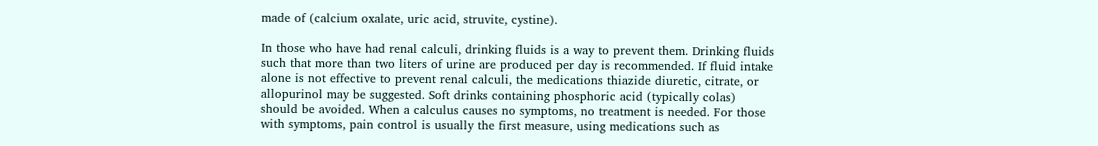made of (calcium oxalate, uric acid, struvite, cystine).

In those who have had renal calculi, drinking fluids is a way to prevent them. Drinking fluids such that more than two liters of urine are produced per day is recommended. If fluid intake alone is not effective to prevent renal calculi, the medications thiazide diuretic, citrate, or allopurinol may be suggested. Soft drinks containing phosphoric acid (typically colas) should be avoided. When a calculus causes no symptoms, no treatment is needed. For those with symptoms, pain control is usually the first measure, using medications such as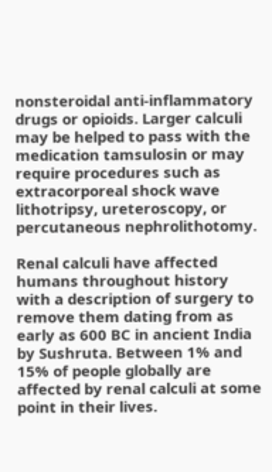nonsteroidal anti-inflammatory drugs or opioids. Larger calculi may be helped to pass with the medication tamsulosin or may require procedures such as extracorporeal shock wave lithotripsy, ureteroscopy, or percutaneous nephrolithotomy.

Renal calculi have affected humans throughout history with a description of surgery to remove them dating from as early as 600 BC in ancient India by Sushruta. Between 1% and 15% of people globally are affected by renal calculi at some point in their lives.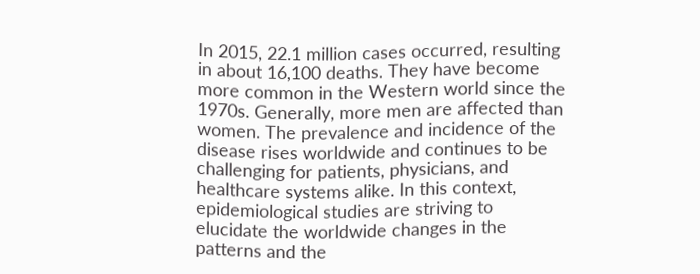In 2015, 22.1 million cases occurred, resulting in about 16,100 deaths. They have become more common in the Western world since the 1970s. Generally, more men are affected than women. The prevalence and incidence of the disease rises worldwide and continues to be challenging for patients, physicians, and healthcare systems alike. In this context, epidemiological studies are striving to elucidate the worldwide changes in the patterns and the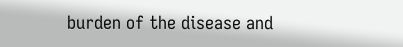burden of the disease and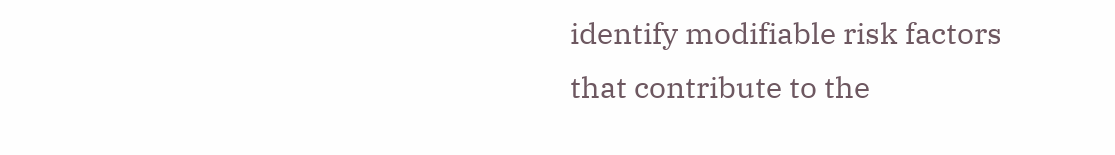identify modifiable risk factors that contribute to the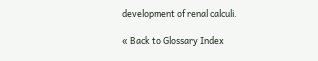development of renal calculi.

« Back to Glossary Index